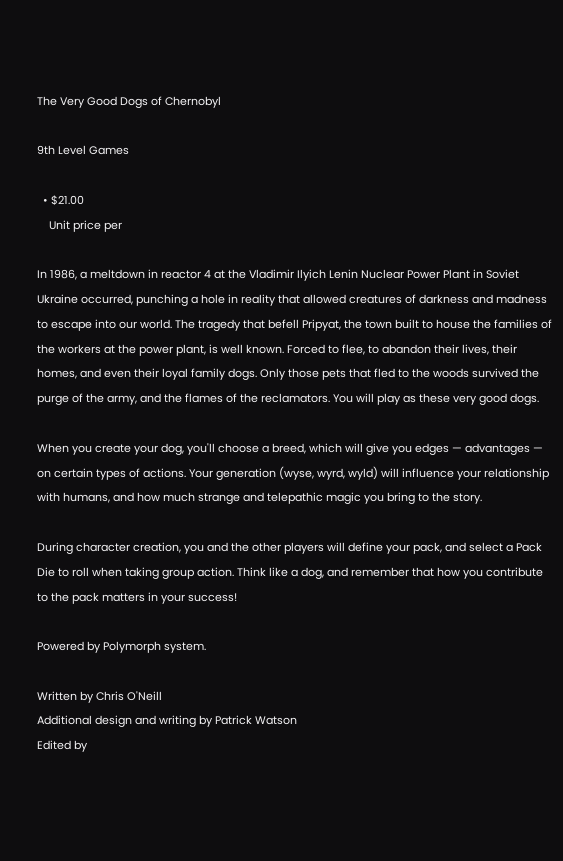The Very Good Dogs of Chernobyl

9th Level Games

  • $21.00
    Unit price per

In 1986, a meltdown in reactor 4 at the Vladimir Ilyich Lenin Nuclear Power Plant in Soviet Ukraine occurred, punching a hole in reality that allowed creatures of darkness and madness to escape into our world. The tragedy that befell Pripyat, the town built to house the families of the workers at the power plant, is well known. Forced to flee, to abandon their lives, their homes, and even their loyal family dogs. Only those pets that fled to the woods survived the purge of the army, and the flames of the reclamators. You will play as these very good dogs.

When you create your dog, you'll choose a breed, which will give you edges — advantages — on certain types of actions. Your generation (wyse, wyrd, wyld) will influence your relationship with humans, and how much strange and telepathic magic you bring to the story.

During character creation, you and the other players will define your pack, and select a Pack Die to roll when taking group action. Think like a dog, and remember that how you contribute to the pack matters in your success!

Powered by Polymorph system.

Written by Chris O'Neill
Additional design and writing by Patrick Watson
Edited by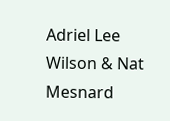Adriel Lee Wilson & Nat Mesnard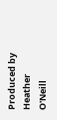Produced by Heather O'Neill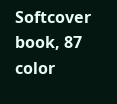Softcover book, 87 color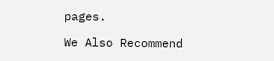pages.

We Also Recommend